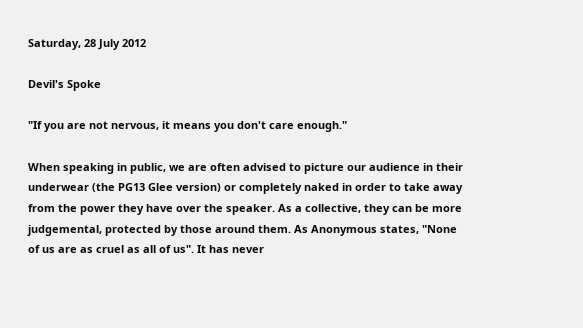Saturday, 28 July 2012

Devil's Spoke

"If you are not nervous, it means you don't care enough."

When speaking in public, we are often advised to picture our audience in their underwear (the PG13 Glee version) or completely naked in order to take away from the power they have over the speaker. As a collective, they can be more judgemental, protected by those around them. As Anonymous states, "None of us are as cruel as all of us". It has never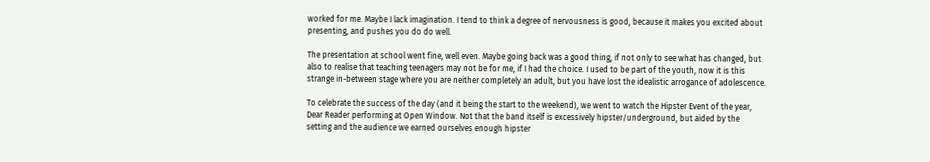worked for me. Maybe I lack imagination. I tend to think a degree of nervousness is good, because it makes you excited about presenting, and pushes you do do well.

The presentation at school went fine, well even. Maybe going back was a good thing, if not only to see what has changed, but also to realise that teaching teenagers may not be for me, if I had the choice. I used to be part of the youth, now it is this strange in-between stage where you are neither completely an adult, but you have lost the idealistic arrogance of adolescence.

To celebrate the success of the day (and it being the start to the weekend), we went to watch the Hipster Event of the year, Dear Reader performing at Open Window. Not that the band itself is excessively hipster/underground, but aided by the setting and the audience we earned ourselves enough hipster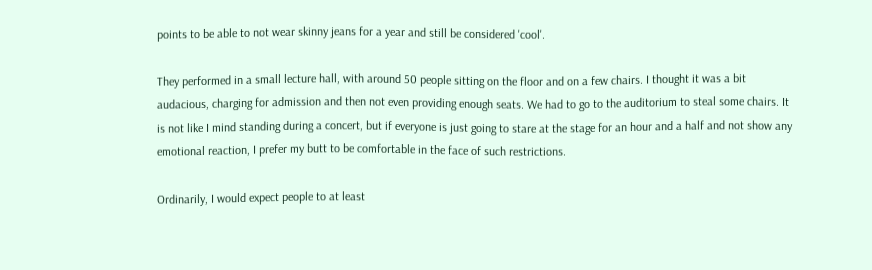points to be able to not wear skinny jeans for a year and still be considered 'cool'.

They performed in a small lecture hall, with around 50 people sitting on the floor and on a few chairs. I thought it was a bit audacious, charging for admission and then not even providing enough seats. We had to go to the auditorium to steal some chairs. It is not like I mind standing during a concert, but if everyone is just going to stare at the stage for an hour and a half and not show any emotional reaction, I prefer my butt to be comfortable in the face of such restrictions.

Ordinarily, I would expect people to at least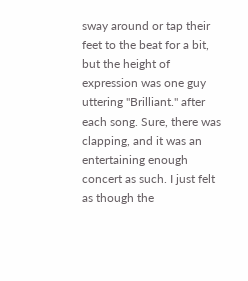sway around or tap their feet to the beat for a bit, but the height of expression was one guy uttering "Brilliant." after each song. Sure, there was clapping, and it was an entertaining enough concert as such. I just felt as though the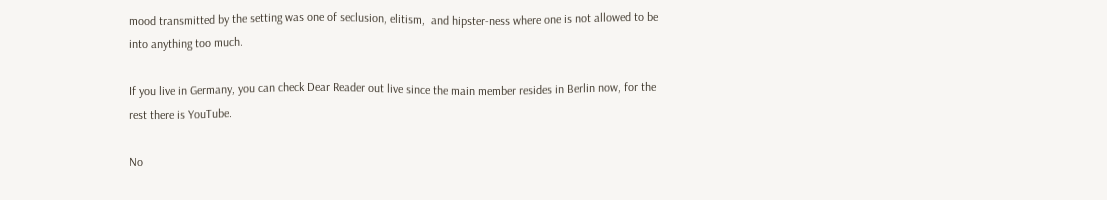mood transmitted by the setting was one of seclusion, elitism,  and hipster-ness where one is not allowed to be into anything too much.

If you live in Germany, you can check Dear Reader out live since the main member resides in Berlin now, for the rest there is YouTube.

No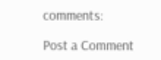comments:

Post a Comment